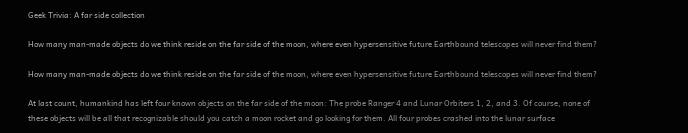Geek Trivia: A far side collection

How many man-made objects do we think reside on the far side of the moon, where even hypersensitive future Earthbound telescopes will never find them?

How many man-made objects do we think reside on the far side of the moon, where even hypersensitive future Earthbound telescopes will never find them?

At last count, humankind has left four known objects on the far side of the moon: The probe Ranger 4 and Lunar Orbiters 1, 2, and 3. Of course, none of these objects will be all that recognizable should you catch a moon rocket and go looking for them. All four probes crashed into the lunar surface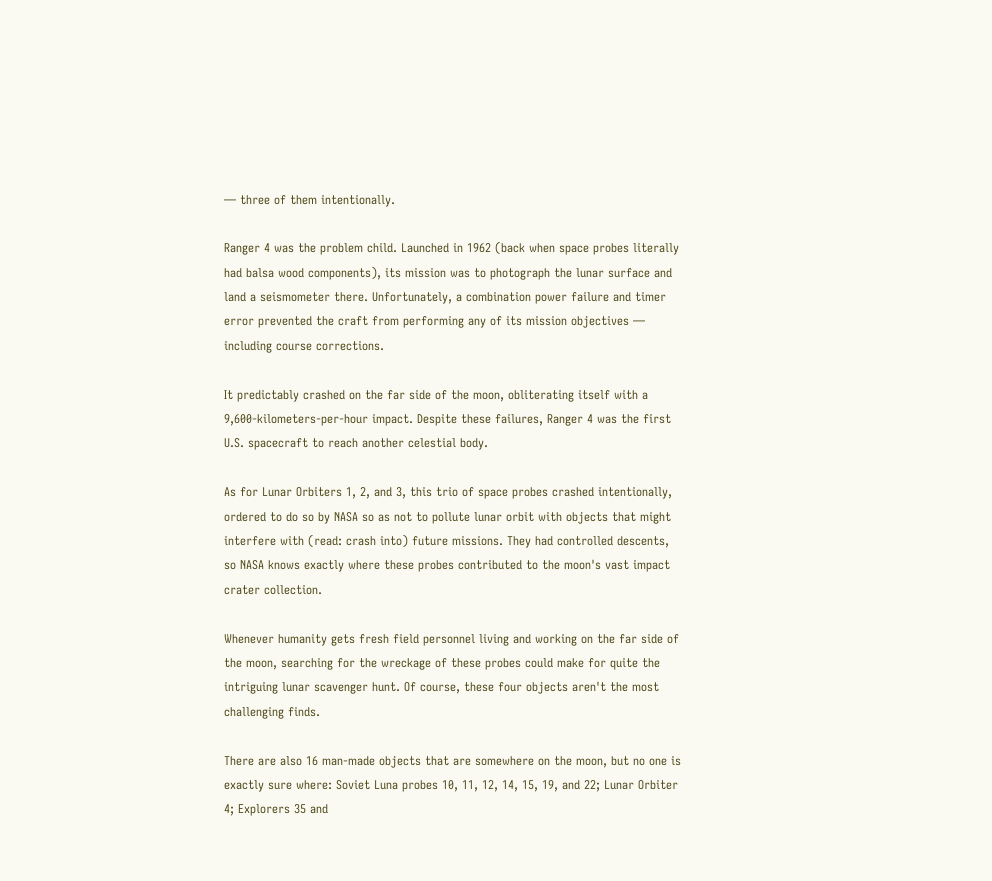— three of them intentionally.

Ranger 4 was the problem child. Launched in 1962 (back when space probes literally had balsa wood components), its mission was to photograph the lunar surface and land a seismometer there. Unfortunately, a combination power failure and timer error prevented the craft from performing any of its mission objectives — including course corrections.

It predictably crashed on the far side of the moon, obliterating itself with a 9,600-kilometers-per-hour impact. Despite these failures, Ranger 4 was the first U.S. spacecraft to reach another celestial body.

As for Lunar Orbiters 1, 2, and 3, this trio of space probes crashed intentionally, ordered to do so by NASA so as not to pollute lunar orbit with objects that might interfere with (read: crash into) future missions. They had controlled descents, so NASA knows exactly where these probes contributed to the moon's vast impact crater collection.

Whenever humanity gets fresh field personnel living and working on the far side of the moon, searching for the wreckage of these probes could make for quite the intriguing lunar scavenger hunt. Of course, these four objects aren't the most challenging finds.

There are also 16 man-made objects that are somewhere on the moon, but no one is exactly sure where: Soviet Luna probes 10, 11, 12, 14, 15, 19, and 22; Lunar Orbiter 4; Explorers 35 and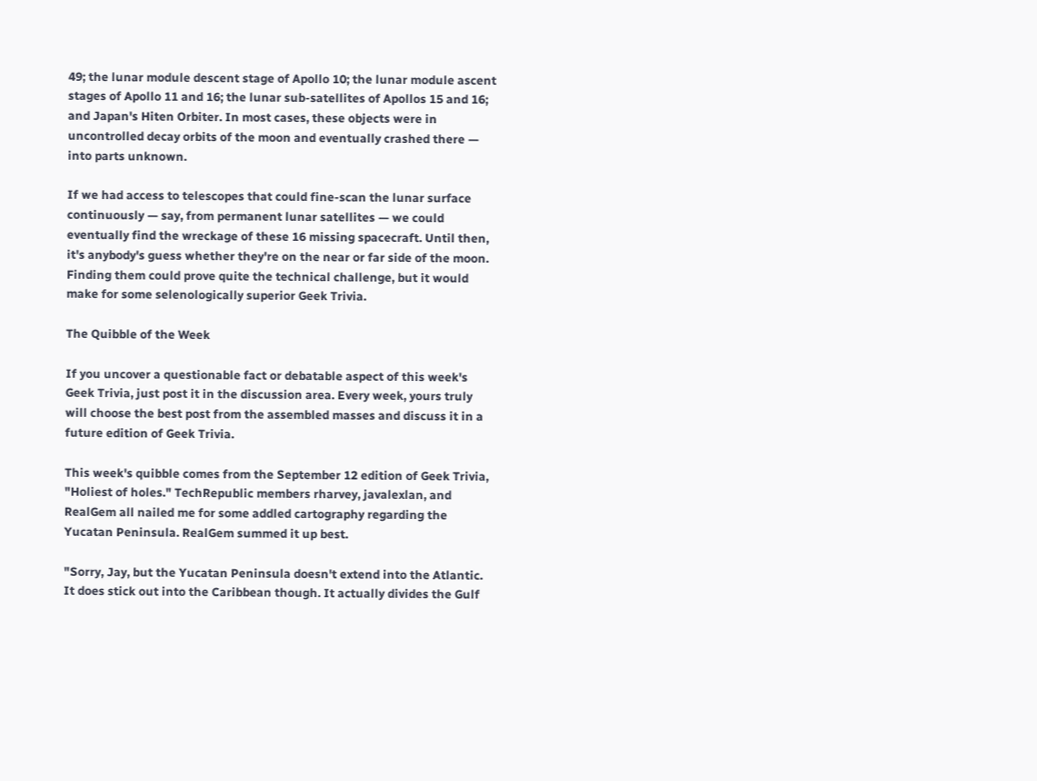49; the lunar module descent stage of Apollo 10; the lunar module ascent stages of Apollo 11 and 16; the lunar sub-satellites of Apollos 15 and 16; and Japan's Hiten Orbiter. In most cases, these objects were in uncontrolled decay orbits of the moon and eventually crashed there — into parts unknown.

If we had access to telescopes that could fine-scan the lunar surface continuously — say, from permanent lunar satellites — we could eventually find the wreckage of these 16 missing spacecraft. Until then, it's anybody's guess whether they're on the near or far side of the moon. Finding them could prove quite the technical challenge, but it would make for some selenologically superior Geek Trivia.

The Quibble of the Week

If you uncover a questionable fact or debatable aspect of this week's Geek Trivia, just post it in the discussion area. Every week, yours truly will choose the best post from the assembled masses and discuss it in a future edition of Geek Trivia.

This week's quibble comes from the September 12 edition of Geek Trivia, "Holiest of holes." TechRepublic members rharvey, javalexlan, and RealGem all nailed me for some addled cartography regarding the Yucatan Peninsula. RealGem summed it up best.

"Sorry, Jay, but the Yucatan Peninsula doesn't extend into the Atlantic. It does stick out into the Caribbean though. It actually divides the Gulf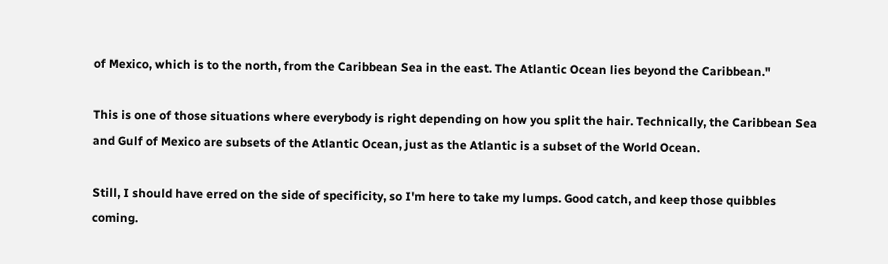of Mexico, which is to the north, from the Caribbean Sea in the east. The Atlantic Ocean lies beyond the Caribbean."

This is one of those situations where everybody is right depending on how you split the hair. Technically, the Caribbean Sea and Gulf of Mexico are subsets of the Atlantic Ocean, just as the Atlantic is a subset of the World Ocean.

Still, I should have erred on the side of specificity, so I'm here to take my lumps. Good catch, and keep those quibbles coming.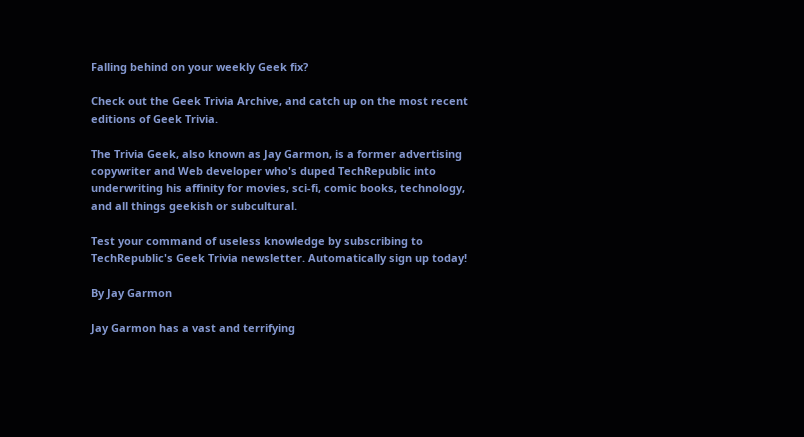Falling behind on your weekly Geek fix?

Check out the Geek Trivia Archive, and catch up on the most recent editions of Geek Trivia.

The Trivia Geek, also known as Jay Garmon, is a former advertising copywriter and Web developer who's duped TechRepublic into underwriting his affinity for movies, sci-fi, comic books, technology, and all things geekish or subcultural.

Test your command of useless knowledge by subscribing to TechRepublic's Geek Trivia newsletter. Automatically sign up today!

By Jay Garmon

Jay Garmon has a vast and terrifying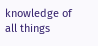knowledge of all things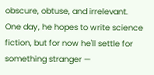obscure, obtuse, and irrelevant. One day, he hopes to write science fiction, but for now he'll settle for something stranger —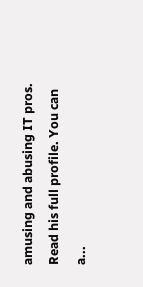amusing and abusing IT pros. Read his full profile. You can a...